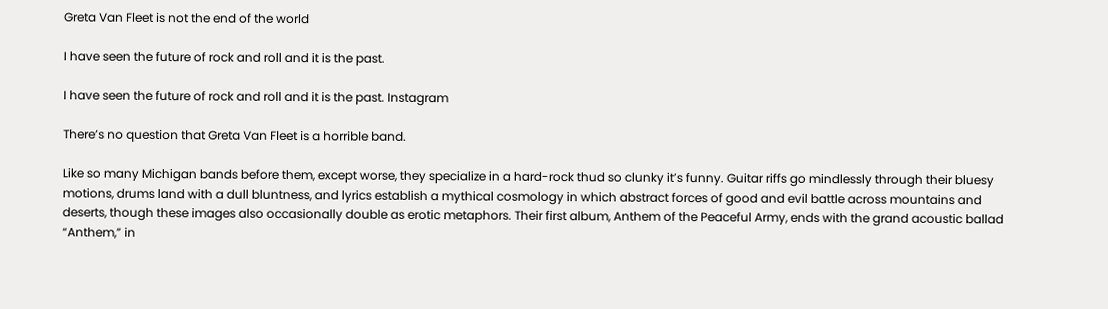Greta Van Fleet is not the end of the world

I have seen the future of rock and roll and it is the past.

I have seen the future of rock and roll and it is the past. Instagram

There’s no question that Greta Van Fleet is a horrible band.

Like so many Michigan bands before them, except worse, they specialize in a hard-rock thud so clunky it’s funny. Guitar riffs go mindlessly through their bluesy motions, drums land with a dull bluntness, and lyrics establish a mythical cosmology in which abstract forces of good and evil battle across mountains and deserts, though these images also occasionally double as erotic metaphors. Their first album, Anthem of the Peaceful Army, ends with the grand acoustic ballad “Anthem,” in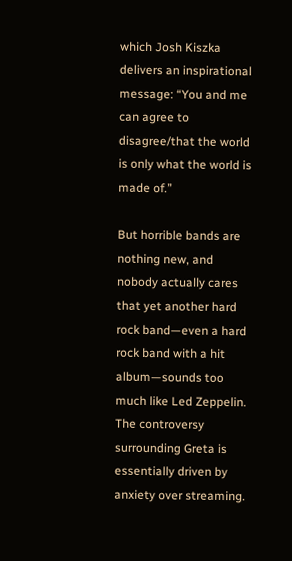which Josh Kiszka delivers an inspirational message: “You and me can agree to disagree/that the world is only what the world is made of.”

But horrible bands are nothing new, and nobody actually cares that yet another hard rock band—even a hard rock band with a hit album—sounds too much like Led Zeppelin. The controversy surrounding Greta is essentially driven by anxiety over streaming.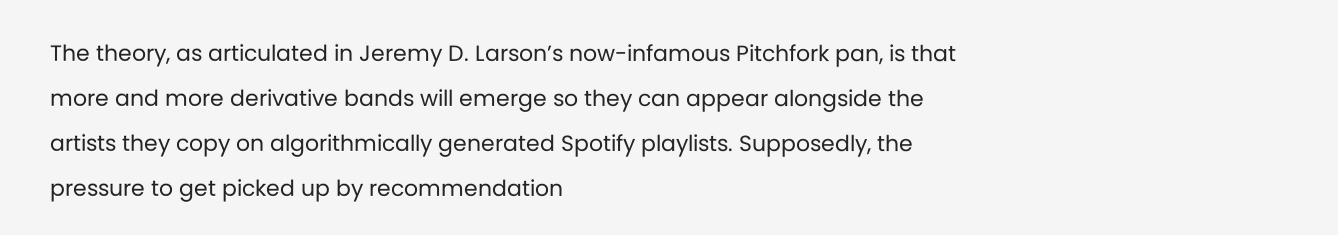The theory, as articulated in Jeremy D. Larson’s now-infamous Pitchfork pan, is that more and more derivative bands will emerge so they can appear alongside the artists they copy on algorithmically generated Spotify playlists. Supposedly, the pressure to get picked up by recommendation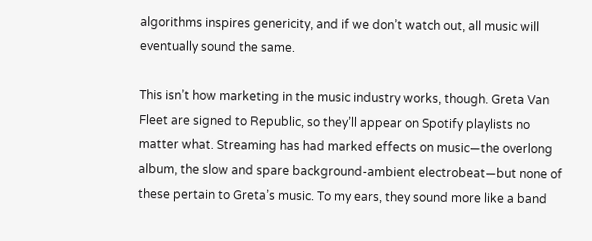algorithms inspires genericity, and if we don’t watch out, all music will eventually sound the same.

This isn’t how marketing in the music industry works, though. Greta Van Fleet are signed to Republic, so they’ll appear on Spotify playlists no matter what. Streaming has had marked effects on music—the overlong album, the slow and spare background-ambient electrobeat—but none of these pertain to Greta’s music. To my ears, they sound more like a band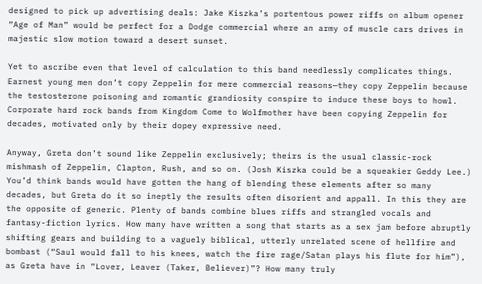designed to pick up advertising deals: Jake Kiszka’s portentous power riffs on album opener “Age of Man” would be perfect for a Dodge commercial where an army of muscle cars drives in majestic slow motion toward a desert sunset.

Yet to ascribe even that level of calculation to this band needlessly complicates things. Earnest young men don’t copy Zeppelin for mere commercial reasons—they copy Zeppelin because the testosterone poisoning and romantic grandiosity conspire to induce these boys to howl. Corporate hard rock bands from Kingdom Come to Wolfmother have been copying Zeppelin for decades, motivated only by their dopey expressive need.

Anyway, Greta don’t sound like Zeppelin exclusively; theirs is the usual classic-rock mishmash of Zeppelin, Clapton, Rush, and so on. (Josh Kiszka could be a squeakier Geddy Lee.) You’d think bands would have gotten the hang of blending these elements after so many decades, but Greta do it so ineptly the results often disorient and appall. In this they are the opposite of generic. Plenty of bands combine blues riffs and strangled vocals and fantasy-fiction lyrics. How many have written a song that starts as a sex jam before abruptly shifting gears and building to a vaguely biblical, utterly unrelated scene of hellfire and bombast (“Saul would fall to his knees, watch the fire rage/Satan plays his flute for him”), as Greta have in “Lover, Leaver (Taker, Believer)”? How many truly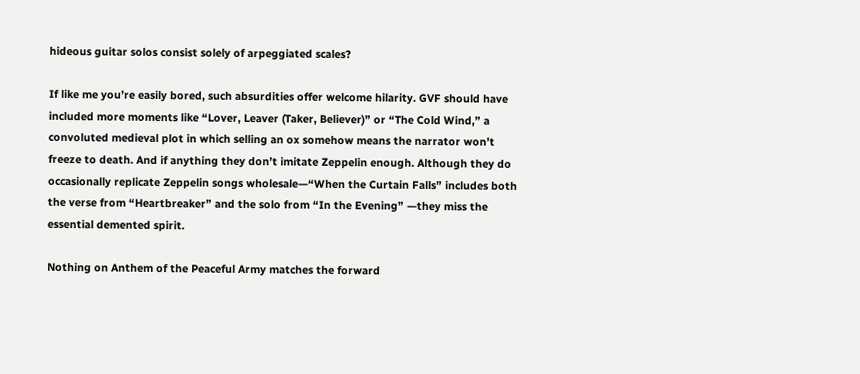hideous guitar solos consist solely of arpeggiated scales?

If like me you’re easily bored, such absurdities offer welcome hilarity. GVF should have included more moments like “Lover, Leaver (Taker, Believer)” or “The Cold Wind,” a convoluted medieval plot in which selling an ox somehow means the narrator won’t freeze to death. And if anything they don’t imitate Zeppelin enough. Although they do occasionally replicate Zeppelin songs wholesale—“When the Curtain Falls” includes both the verse from “Heartbreaker” and the solo from “In the Evening” —they miss the essential demented spirit.

Nothing on Anthem of the Peaceful Army matches the forward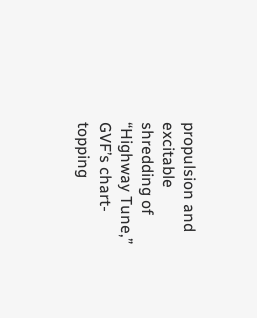propulsion and excitable shredding of “Highway Tune,” GVF’s chart-topping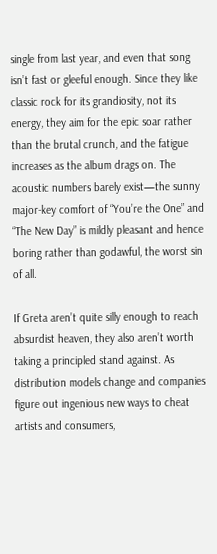single from last year, and even that song isn’t fast or gleeful enough. Since they like classic rock for its grandiosity, not its energy, they aim for the epic soar rather than the brutal crunch, and the fatigue increases as the album drags on. The acoustic numbers barely exist—the sunny major-key comfort of “You’re the One” and “The New Day” is mildly pleasant and hence boring rather than godawful, the worst sin of all.

If Greta aren’t quite silly enough to reach absurdist heaven, they also aren’t worth taking a principled stand against. As distribution models change and companies figure out ingenious new ways to cheat artists and consumers,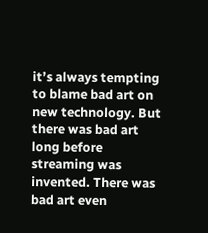it’s always tempting to blame bad art on new technology. But there was bad art long before streaming was invented. There was bad art even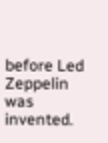before Led Zeppelin was invented.